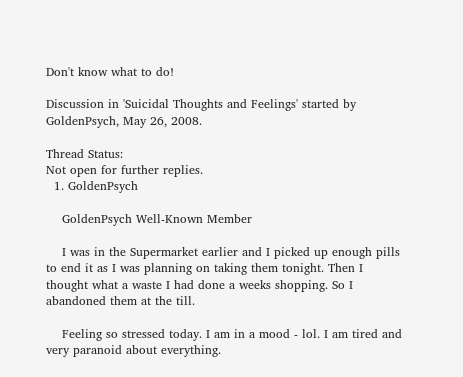Don't know what to do!

Discussion in 'Suicidal Thoughts and Feelings' started by GoldenPsych, May 26, 2008.

Thread Status:
Not open for further replies.
  1. GoldenPsych

    GoldenPsych Well-Known Member

    I was in the Supermarket earlier and I picked up enough pills to end it as I was planning on taking them tonight. Then I thought what a waste I had done a weeks shopping. So I abandoned them at the till.

    Feeling so stressed today. I am in a mood - lol. I am tired and very paranoid about everything.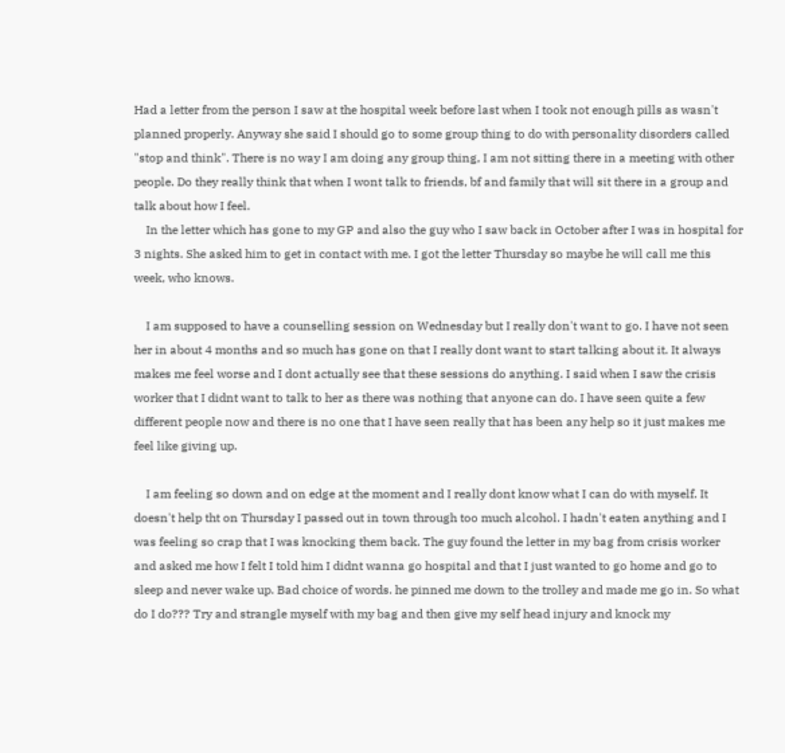Had a letter from the person I saw at the hospital week before last when I took not enough pills as wasn't planned properly. Anyway she said I should go to some group thing to do with personality disorders called "stop and think". There is no way I am doing any group thing, I am not sitting there in a meeting with other people. Do they really think that when I wont talk to friends, bf and family that will sit there in a group and talk about how I feel.
    In the letter which has gone to my GP and also the guy who I saw back in October after I was in hospital for 3 nights. She asked him to get in contact with me. I got the letter Thursday so maybe he will call me this week, who knows.

    I am supposed to have a counselling session on Wednesday but I really don't want to go. I have not seen her in about 4 months and so much has gone on that I really dont want to start talking about it. It always makes me feel worse and I dont actually see that these sessions do anything. I said when I saw the crisis worker that I didnt want to talk to her as there was nothing that anyone can do. I have seen quite a few different people now and there is no one that I have seen really that has been any help so it just makes me feel like giving up.

    I am feeling so down and on edge at the moment and I really dont know what I can do with myself. It doesn't help tht on Thursday I passed out in town through too much alcohol. I hadn't eaten anything and I was feeling so crap that I was knocking them back. The guy found the letter in my bag from crisis worker and asked me how I felt I told him I didnt wanna go hospital and that I just wanted to go home and go to sleep and never wake up. Bad choice of words. he pinned me down to the trolley and made me go in. So what do I do??? Try and strangle myself with my bag and then give my self head injury and knock my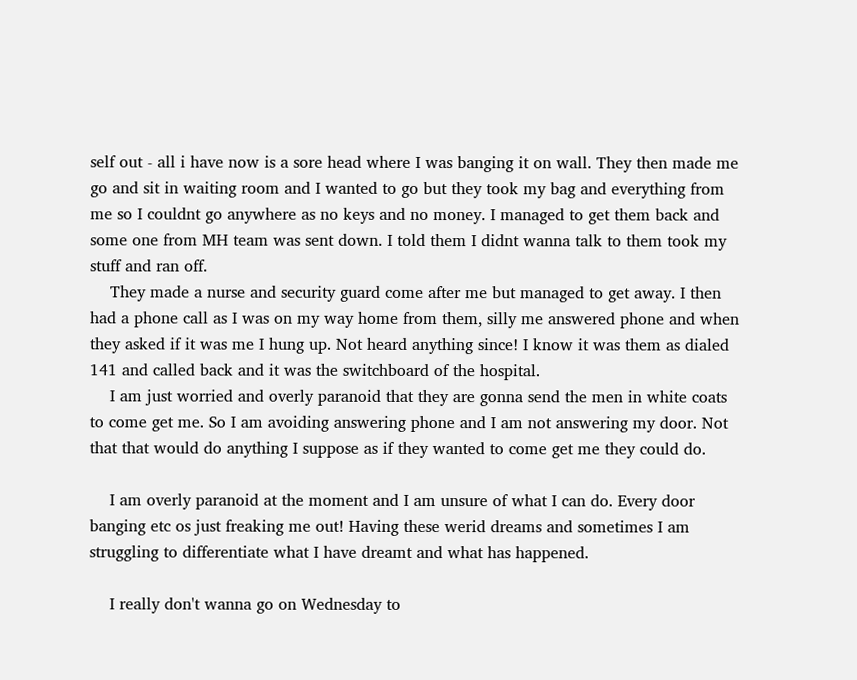self out - all i have now is a sore head where I was banging it on wall. They then made me go and sit in waiting room and I wanted to go but they took my bag and everything from me so I couldnt go anywhere as no keys and no money. I managed to get them back and some one from MH team was sent down. I told them I didnt wanna talk to them took my stuff and ran off.
    They made a nurse and security guard come after me but managed to get away. I then had a phone call as I was on my way home from them, silly me answered phone and when they asked if it was me I hung up. Not heard anything since! I know it was them as dialed 141 and called back and it was the switchboard of the hospital.
    I am just worried and overly paranoid that they are gonna send the men in white coats to come get me. So I am avoiding answering phone and I am not answering my door. Not that that would do anything I suppose as if they wanted to come get me they could do.

    I am overly paranoid at the moment and I am unsure of what I can do. Every door banging etc os just freaking me out! Having these werid dreams and sometimes I am struggling to differentiate what I have dreamt and what has happened.

    I really don't wanna go on Wednesday to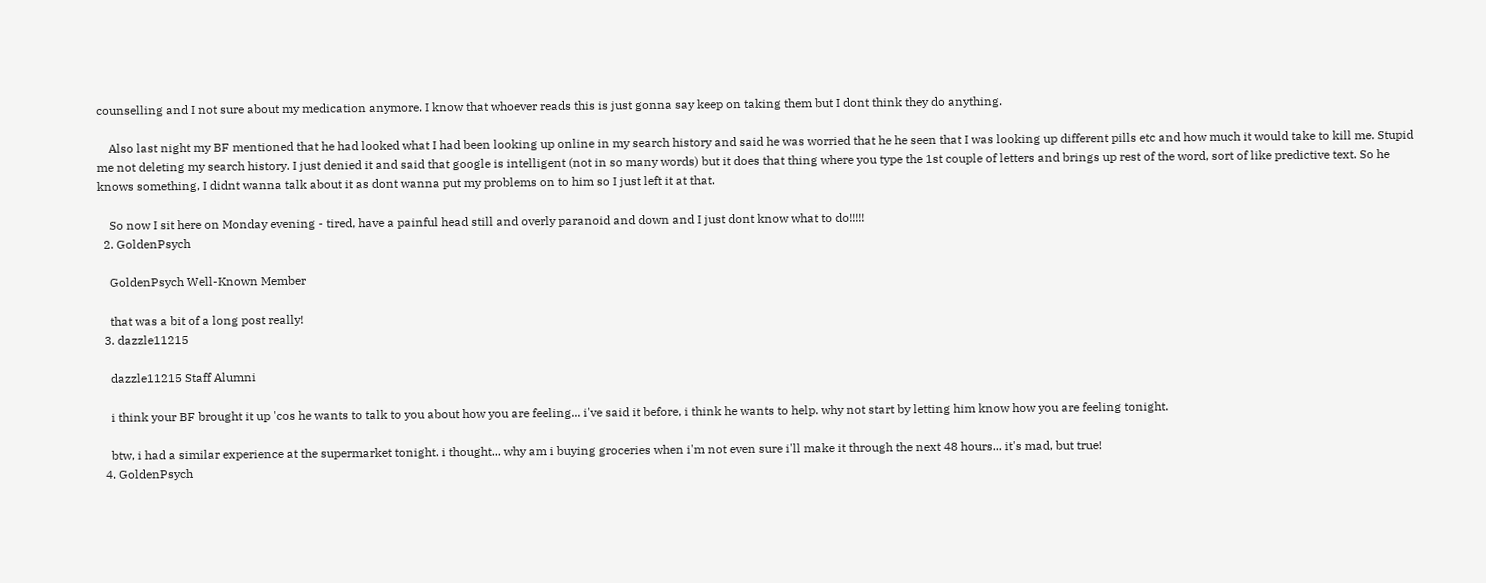counselling and I not sure about my medication anymore. I know that whoever reads this is just gonna say keep on taking them but I dont think they do anything.

    Also last night my BF mentioned that he had looked what I had been looking up online in my search history and said he was worried that he he seen that I was looking up different pills etc and how much it would take to kill me. Stupid me not deleting my search history. I just denied it and said that google is intelligent (not in so many words) but it does that thing where you type the 1st couple of letters and brings up rest of the word, sort of like predictive text. So he knows something, I didnt wanna talk about it as dont wanna put my problems on to him so I just left it at that.

    So now I sit here on Monday evening - tired, have a painful head still and overly paranoid and down and I just dont know what to do!!!!!
  2. GoldenPsych

    GoldenPsych Well-Known Member

    that was a bit of a long post really!
  3. dazzle11215

    dazzle11215 Staff Alumni

    i think your BF brought it up 'cos he wants to talk to you about how you are feeling... i've said it before, i think he wants to help. why not start by letting him know how you are feeling tonight.

    btw, i had a similar experience at the supermarket tonight. i thought... why am i buying groceries when i'm not even sure i'll make it through the next 48 hours... it's mad, but true!
  4. GoldenPsych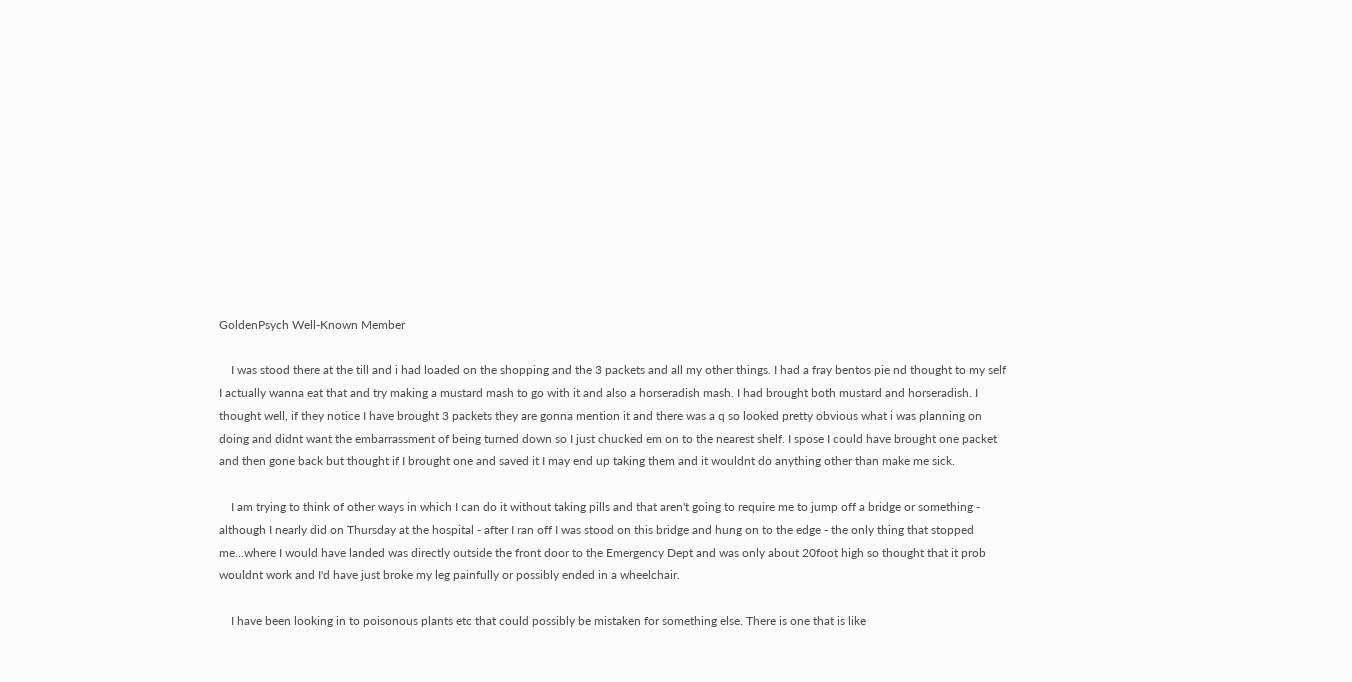GoldenPsych Well-Known Member

    I was stood there at the till and i had loaded on the shopping and the 3 packets and all my other things. I had a fray bentos pie nd thought to my self I actually wanna eat that and try making a mustard mash to go with it and also a horseradish mash. I had brought both mustard and horseradish. I thought well, if they notice I have brought 3 packets they are gonna mention it and there was a q so looked pretty obvious what i was planning on doing and didnt want the embarrassment of being turned down so I just chucked em on to the nearest shelf. I spose I could have brought one packet and then gone back but thought if I brought one and saved it I may end up taking them and it wouldnt do anything other than make me sick.

    I am trying to think of other ways in which I can do it without taking pills and that aren't going to require me to jump off a bridge or something - although I nearly did on Thursday at the hospital - after I ran off I was stood on this bridge and hung on to the edge - the only thing that stopped me...where I would have landed was directly outside the front door to the Emergency Dept and was only about 20foot high so thought that it prob wouldnt work and I'd have just broke my leg painfully or possibly ended in a wheelchair.

    I have been looking in to poisonous plants etc that could possibly be mistaken for something else. There is one that is like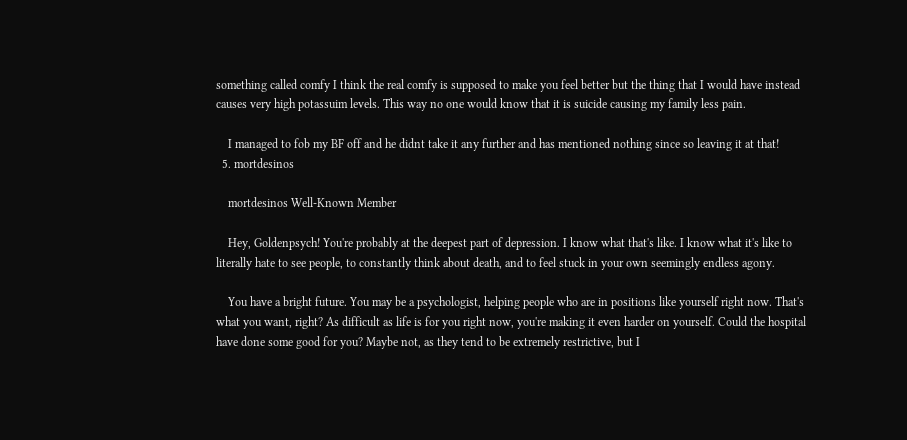something called comfy I think the real comfy is supposed to make you feel better but the thing that I would have instead causes very high potassuim levels. This way no one would know that it is suicide causing my family less pain.

    I managed to fob my BF off and he didnt take it any further and has mentioned nothing since so leaving it at that!
  5. mortdesinos

    mortdesinos Well-Known Member

    Hey, Goldenpsych! You're probably at the deepest part of depression. I know what that's like. I know what it's like to literally hate to see people, to constantly think about death, and to feel stuck in your own seemingly endless agony.

    You have a bright future. You may be a psychologist, helping people who are in positions like yourself right now. That's what you want, right? As difficult as life is for you right now, you're making it even harder on yourself. Could the hospital have done some good for you? Maybe not, as they tend to be extremely restrictive, but I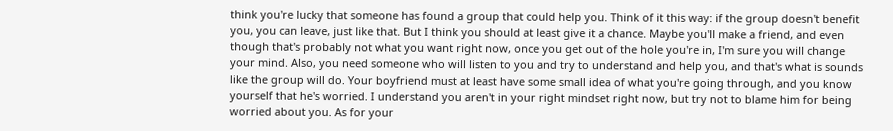think you're lucky that someone has found a group that could help you. Think of it this way: if the group doesn't benefit you, you can leave, just like that. But I think you should at least give it a chance. Maybe you'll make a friend, and even though that's probably not what you want right now, once you get out of the hole you're in, I'm sure you will change your mind. Also, you need someone who will listen to you and try to understand and help you, and that's what is sounds like the group will do. Your boyfriend must at least have some small idea of what you're going through, and you know yourself that he's worried. I understand you aren't in your right mindset right now, but try not to blame him for being worried about you. As for your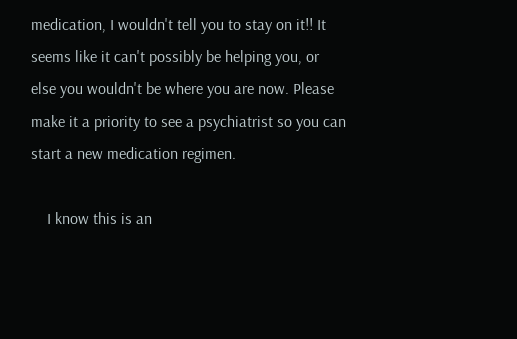medication, I wouldn't tell you to stay on it!! It seems like it can't possibly be helping you, or else you wouldn't be where you are now. Please make it a priority to see a psychiatrist so you can start a new medication regimen.

    I know this is an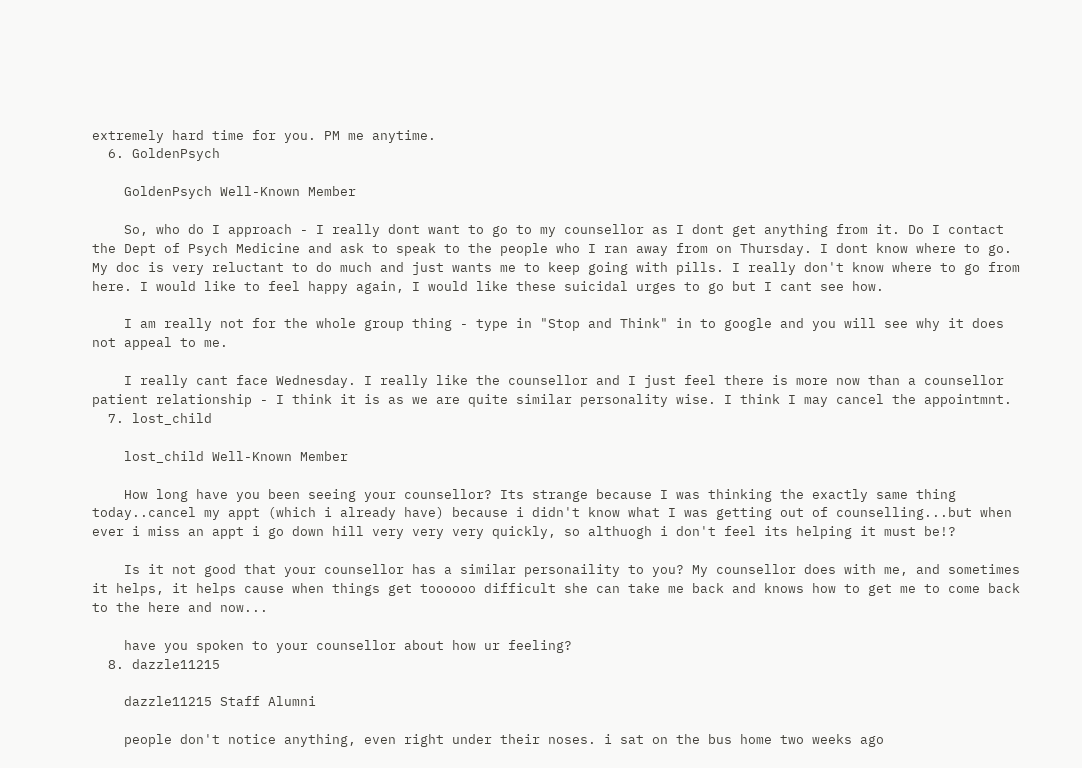extremely hard time for you. PM me anytime.
  6. GoldenPsych

    GoldenPsych Well-Known Member

    So, who do I approach - I really dont want to go to my counsellor as I dont get anything from it. Do I contact the Dept of Psych Medicine and ask to speak to the people who I ran away from on Thursday. I dont know where to go. My doc is very reluctant to do much and just wants me to keep going with pills. I really don't know where to go from here. I would like to feel happy again, I would like these suicidal urges to go but I cant see how.

    I am really not for the whole group thing - type in "Stop and Think" in to google and you will see why it does not appeal to me.

    I really cant face Wednesday. I really like the counsellor and I just feel there is more now than a counsellor patient relationship - I think it is as we are quite similar personality wise. I think I may cancel the appointmnt.
  7. lost_child

    lost_child Well-Known Member

    How long have you been seeing your counsellor? Its strange because I was thinking the exactly same thing today..cancel my appt (which i already have) because i didn't know what I was getting out of counselling...but when ever i miss an appt i go down hill very very very quickly, so althuogh i don't feel its helping it must be!?

    Is it not good that your counsellor has a similar personaility to you? My counsellor does with me, and sometimes it helps, it helps cause when things get toooooo difficult she can take me back and knows how to get me to come back to the here and now...

    have you spoken to your counsellor about how ur feeling?
  8. dazzle11215

    dazzle11215 Staff Alumni

    people don't notice anything, even right under their noses. i sat on the bus home two weeks ago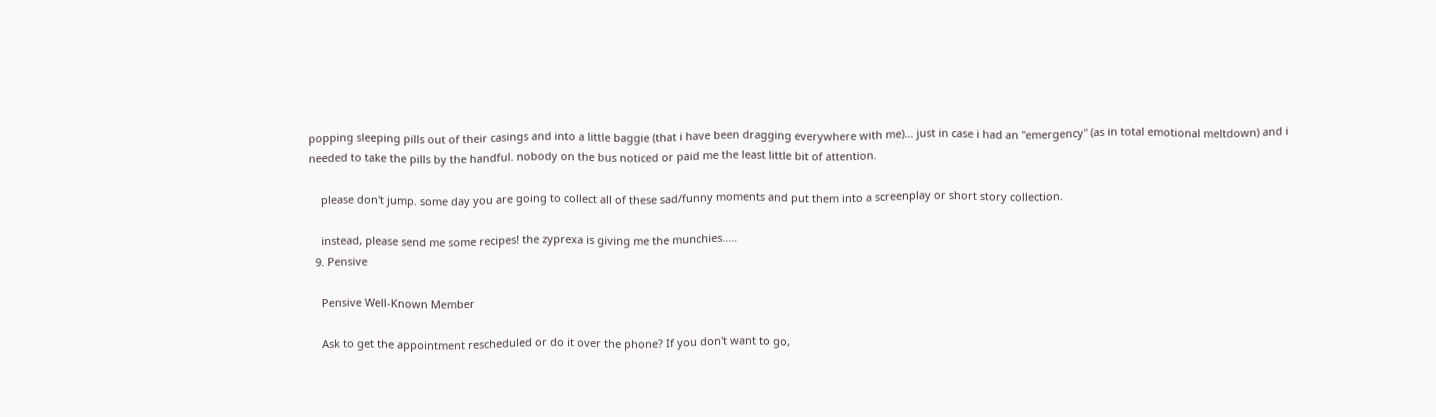popping sleeping pills out of their casings and into a little baggie (that i have been dragging everywhere with me)... just in case i had an "emergency" (as in total emotional meltdown) and i needed to take the pills by the handful. nobody on the bus noticed or paid me the least little bit of attention.

    please don't jump. some day you are going to collect all of these sad/funny moments and put them into a screenplay or short story collection.

    instead, please send me some recipes! the zyprexa is giving me the munchies.....
  9. Pensive

    Pensive Well-Known Member

    Ask to get the appointment rescheduled or do it over the phone? If you don't want to go,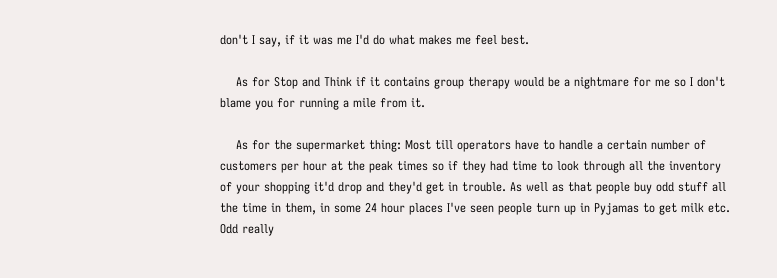don't I say, if it was me I'd do what makes me feel best.

    As for Stop and Think if it contains group therapy would be a nightmare for me so I don't blame you for running a mile from it.

    As for the supermarket thing: Most till operators have to handle a certain number of customers per hour at the peak times so if they had time to look through all the inventory of your shopping it'd drop and they'd get in trouble. As well as that people buy odd stuff all the time in them, in some 24 hour places I've seen people turn up in Pyjamas to get milk etc. Odd really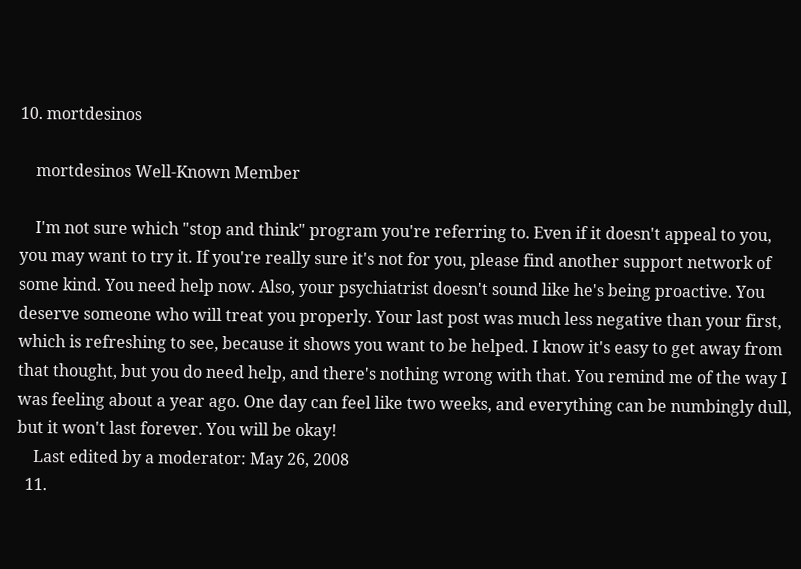10. mortdesinos

    mortdesinos Well-Known Member

    I'm not sure which "stop and think" program you're referring to. Even if it doesn't appeal to you, you may want to try it. If you're really sure it's not for you, please find another support network of some kind. You need help now. Also, your psychiatrist doesn't sound like he's being proactive. You deserve someone who will treat you properly. Your last post was much less negative than your first, which is refreshing to see, because it shows you want to be helped. I know it's easy to get away from that thought, but you do need help, and there's nothing wrong with that. You remind me of the way I was feeling about a year ago. One day can feel like two weeks, and everything can be numbingly dull, but it won't last forever. You will be okay!
    Last edited by a moderator: May 26, 2008
  11.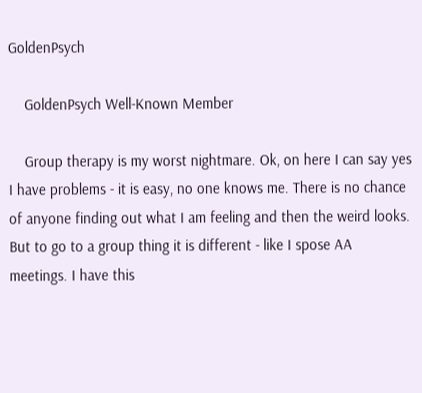GoldenPsych

    GoldenPsych Well-Known Member

    Group therapy is my worst nightmare. Ok, on here I can say yes I have problems - it is easy, no one knows me. There is no chance of anyone finding out what I am feeling and then the weird looks. But to go to a group thing it is different - like I spose AA meetings. I have this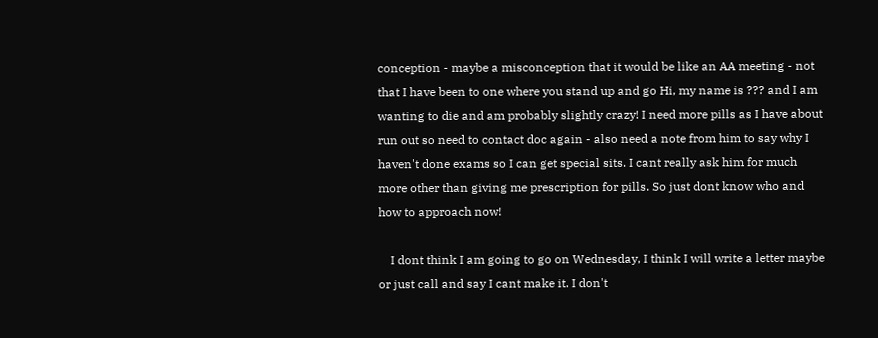conception - maybe a misconception that it would be like an AA meeting - not that I have been to one where you stand up and go Hi, my name is ??? and I am wanting to die and am probably slightly crazy! I need more pills as I have about run out so need to contact doc again - also need a note from him to say why I haven't done exams so I can get special sits. I cant really ask him for much more other than giving me prescription for pills. So just dont know who and how to approach now!

    I dont think I am going to go on Wednesday, I think I will write a letter maybe or just call and say I cant make it. I don't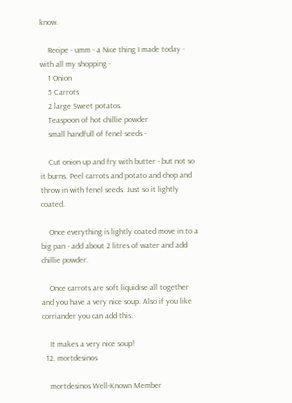know.

    Recipe - umm - a Nice thing I made today - with all my shopping -
    1 Onion
    5 Carrots
    2 large Sweet potatos.
    Teaspoon of hot chillie powder
    small handfull of fenel seeds -

    Cut onion up and fry with butter - but not so it burns. Peel carrots and potato and chop and throw in with fenel seeds. Just so it lightly coated.

    Once everything is lightly coated move in to a big pan - add about 2 litres of water and add chillie powder.

    Once carrots are soft liquidise all together and you have a very nice soup. Also if you like corriander you can add this.

    It makes a very nice soup!
  12. mortdesinos

    mortdesinos Well-Known Member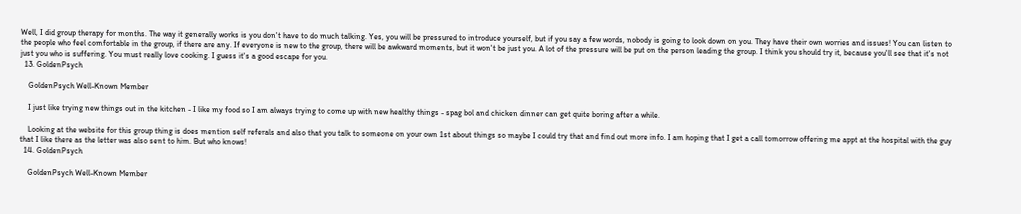Well, I did group therapy for months. The way it generally works is you don't have to do much talking. Yes, you will be pressured to introduce yourself, but if you say a few words, nobody is going to look down on you. They have their own worries and issues! You can listen to the people who feel comfortable in the group, if there are any. If everyone is new to the group, there will be awkward moments, but it won't be just you. A lot of the pressure will be put on the person leading the group. I think you should try it, because you'll see that it's not just you who is suffering. You must really love cooking. I guess it's a good escape for you.
  13. GoldenPsych

    GoldenPsych Well-Known Member

    I just like trying new things out in the kitchen - I like my food so I am always trying to come up with new healthy things - spag bol and chicken dinner can get quite boring after a while.

    Looking at the website for this group thing is does mention self referals and also that you talk to someone on your own 1st about things so maybe I could try that and find out more info. I am hoping that I get a call tomorrow offering me appt at the hospital with the guy that I like there as the letter was also sent to him. But who knows!
  14. GoldenPsych

    GoldenPsych Well-Known Member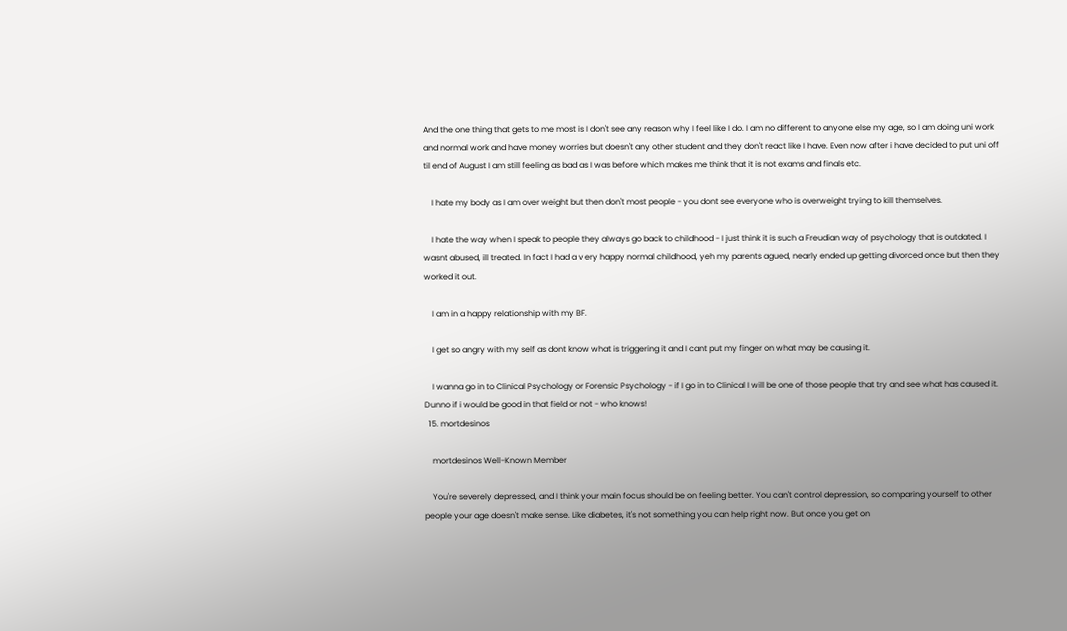And the one thing that gets to me most is I don't see any reason why I feel like I do. I am no different to anyone else my age, so I am doing uni work and normal work and have money worries but doesn't any other student and they don't react like I have. Even now after i have decided to put uni off til end of August I am still feeling as bad as I was before which makes me think that it is not exams and finals etc.

    I hate my body as I am over weight but then don't most people - you dont see everyone who is overweight trying to kill themselves.

    I hate the way when I speak to people they always go back to childhood - I just think it is such a Freudian way of psychology that is outdated. I wasnt abused, ill treated. In fact I had a v ery happy normal childhood, yeh my parents agued, nearly ended up getting divorced once but then they worked it out.

    I am in a happy relationship with my BF.

    I get so angry with my self as dont know what is triggering it and I cant put my finger on what may be causing it.

    I wanna go in to Clinical Psychology or Forensic Psychology - if I go in to Clinical I will be one of those people that try and see what has caused it. Dunno if i would be good in that field or not - who knows!
  15. mortdesinos

    mortdesinos Well-Known Member

    You're severely depressed, and I think your main focus should be on feeling better. You can't control depression, so comparing yourself to other people your age doesn't make sense. Like diabetes, it's not something you can help right now. But once you get on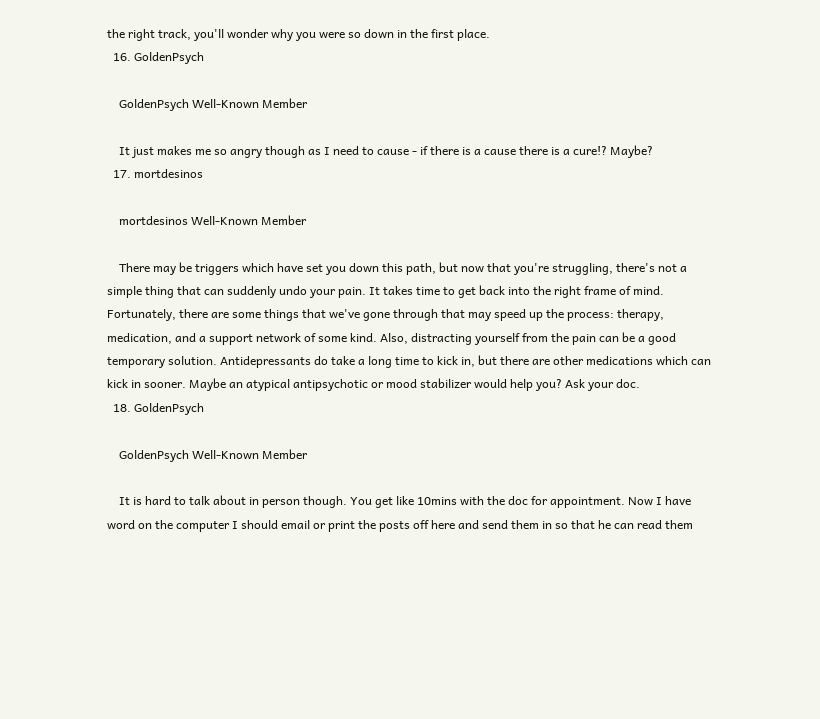the right track, you'll wonder why you were so down in the first place.
  16. GoldenPsych

    GoldenPsych Well-Known Member

    It just makes me so angry though as I need to cause - if there is a cause there is a cure!? Maybe?
  17. mortdesinos

    mortdesinos Well-Known Member

    There may be triggers which have set you down this path, but now that you're struggling, there's not a simple thing that can suddenly undo your pain. It takes time to get back into the right frame of mind. Fortunately, there are some things that we've gone through that may speed up the process: therapy, medication, and a support network of some kind. Also, distracting yourself from the pain can be a good temporary solution. Antidepressants do take a long time to kick in, but there are other medications which can kick in sooner. Maybe an atypical antipsychotic or mood stabilizer would help you? Ask your doc.
  18. GoldenPsych

    GoldenPsych Well-Known Member

    It is hard to talk about in person though. You get like 10mins with the doc for appointment. Now I have word on the computer I should email or print the posts off here and send them in so that he can read them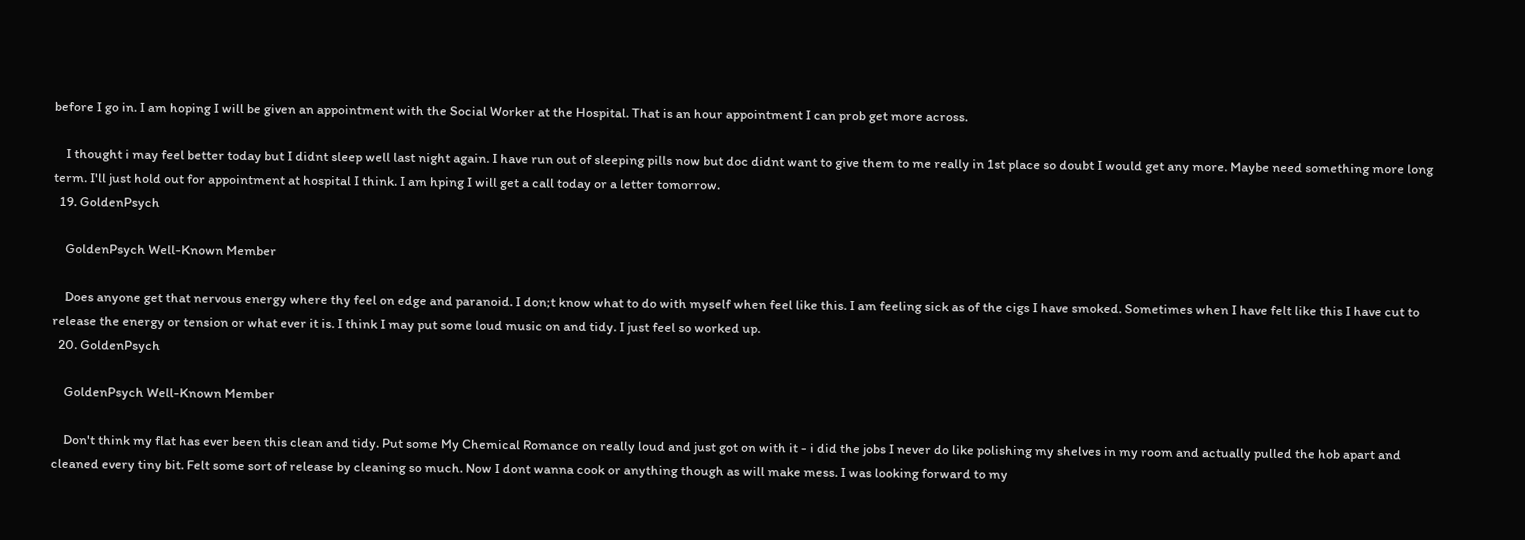before I go in. I am hoping I will be given an appointment with the Social Worker at the Hospital. That is an hour appointment I can prob get more across.

    I thought i may feel better today but I didnt sleep well last night again. I have run out of sleeping pills now but doc didnt want to give them to me really in 1st place so doubt I would get any more. Maybe need something more long term. I'll just hold out for appointment at hospital I think. I am hping I will get a call today or a letter tomorrow.
  19. GoldenPsych

    GoldenPsych Well-Known Member

    Does anyone get that nervous energy where thy feel on edge and paranoid. I don;t know what to do with myself when feel like this. I am feeling sick as of the cigs I have smoked. Sometimes when I have felt like this I have cut to release the energy or tension or what ever it is. I think I may put some loud music on and tidy. I just feel so worked up.
  20. GoldenPsych

    GoldenPsych Well-Known Member

    Don't think my flat has ever been this clean and tidy. Put some My Chemical Romance on really loud and just got on with it - i did the jobs I never do like polishing my shelves in my room and actually pulled the hob apart and cleaned every tiny bit. Felt some sort of release by cleaning so much. Now I dont wanna cook or anything though as will make mess. I was looking forward to my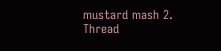mustard mash 2.
Thread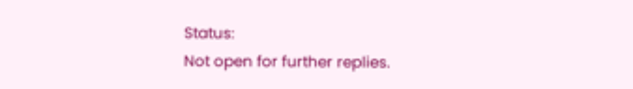Status:
Not open for further replies.